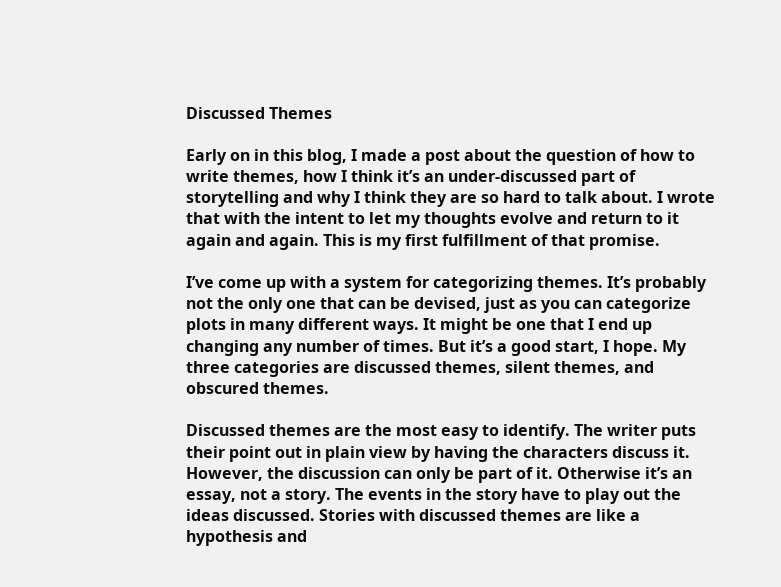Discussed Themes

Early on in this blog, I made a post about the question of how to write themes, how I think it’s an under-discussed part of storytelling and why I think they are so hard to talk about. I wrote that with the intent to let my thoughts evolve and return to it again and again. This is my first fulfillment of that promise.

I’ve come up with a system for categorizing themes. It’s probably not the only one that can be devised, just as you can categorize plots in many different ways. It might be one that I end up changing any number of times. But it’s a good start, I hope. My three categories are discussed themes, silent themes, and obscured themes.

Discussed themes are the most easy to identify. The writer puts their point out in plain view by having the characters discuss it. However, the discussion can only be part of it. Otherwise it’s an essay, not a story. The events in the story have to play out the ideas discussed. Stories with discussed themes are like a hypothesis and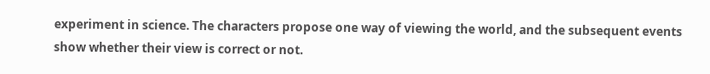experiment in science. The characters propose one way of viewing the world, and the subsequent events show whether their view is correct or not.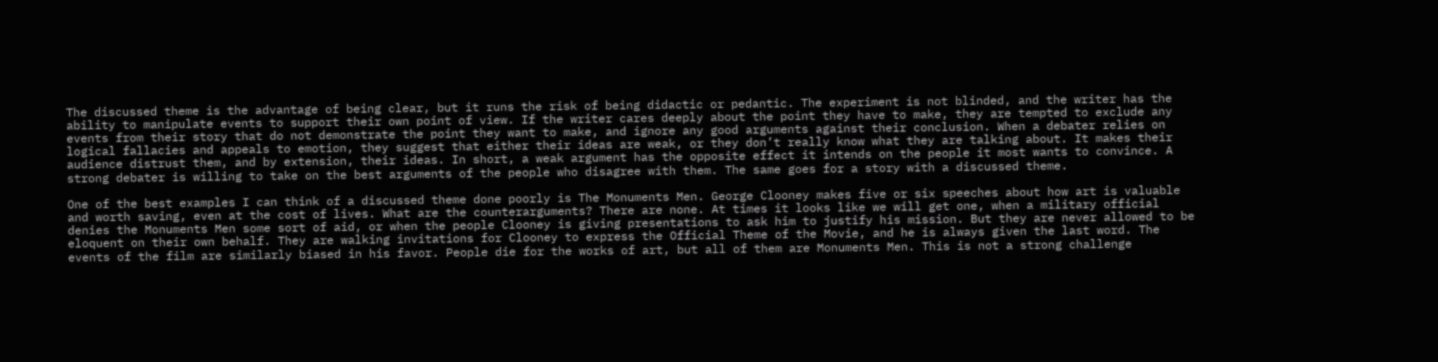The discussed theme is the advantage of being clear, but it runs the risk of being didactic or pedantic. The experiment is not blinded, and the writer has the ability to manipulate events to support their own point of view. If the writer cares deeply about the point they have to make, they are tempted to exclude any events from their story that do not demonstrate the point they want to make, and ignore any good arguments against their conclusion. When a debater relies on logical fallacies and appeals to emotion, they suggest that either their ideas are weak, or they don’t really know what they are talking about. It makes their audience distrust them, and by extension, their ideas. In short, a weak argument has the opposite effect it intends on the people it most wants to convince. A strong debater is willing to take on the best arguments of the people who disagree with them. The same goes for a story with a discussed theme.

One of the best examples I can think of a discussed theme done poorly is The Monuments Men. George Clooney makes five or six speeches about how art is valuable and worth saving, even at the cost of lives. What are the counterarguments? There are none. At times it looks like we will get one, when a military official denies the Monuments Men some sort of aid, or when the people Clooney is giving presentations to ask him to justify his mission. But they are never allowed to be eloquent on their own behalf. They are walking invitations for Clooney to express the Official Theme of the Movie, and he is always given the last word. The events of the film are similarly biased in his favor. People die for the works of art, but all of them are Monuments Men. This is not a strong challenge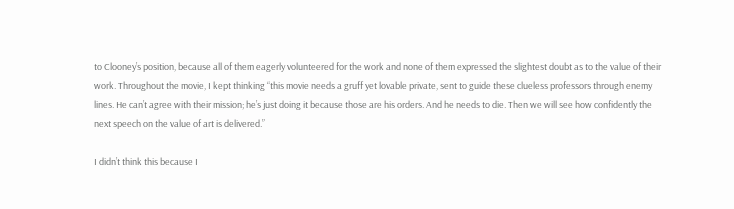to Clooney’s position, because all of them eagerly volunteered for the work and none of them expressed the slightest doubt as to the value of their work. Throughout the movie, I kept thinking “this movie needs a gruff yet lovable private, sent to guide these clueless professors through enemy lines. He can’t agree with their mission; he’s just doing it because those are his orders. And he needs to die. Then we will see how confidently the next speech on the value of art is delivered.”

I didn’t think this because I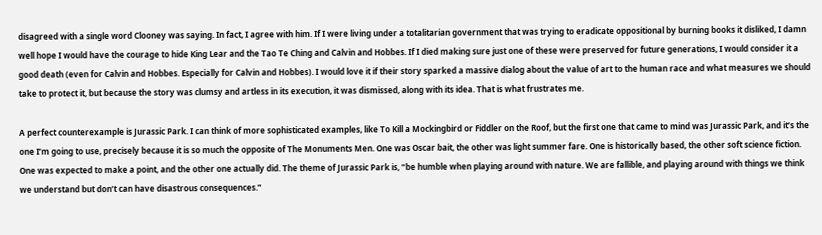disagreed with a single word Clooney was saying. In fact, I agree with him. If I were living under a totalitarian government that was trying to eradicate oppositional by burning books it disliked, I damn well hope I would have the courage to hide King Lear and the Tao Te Ching and Calvin and Hobbes. If I died making sure just one of these were preserved for future generations, I would consider it a good death (even for Calvin and Hobbes. Especially for Calvin and Hobbes). I would love it if their story sparked a massive dialog about the value of art to the human race and what measures we should take to protect it, but because the story was clumsy and artless in its execution, it was dismissed, along with its idea. That is what frustrates me.

A perfect counterexample is Jurassic Park. I can think of more sophisticated examples, like To Kill a Mockingbird or Fiddler on the Roof, but the first one that came to mind was Jurassic Park, and it’s the one I’m going to use, precisely because it is so much the opposite of The Monuments Men. One was Oscar bait, the other was light summer fare. One is historically based, the other soft science fiction. One was expected to make a point, and the other one actually did. The theme of Jurassic Park is, “be humble when playing around with nature. We are fallible, and playing around with things we think we understand but don’t can have disastrous consequences.”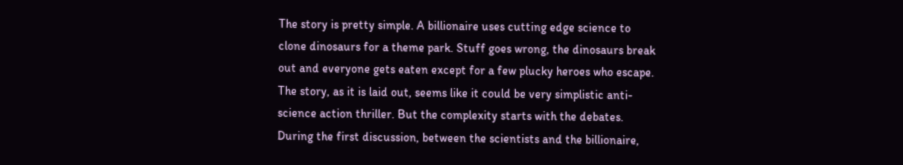The story is pretty simple. A billionaire uses cutting edge science to clone dinosaurs for a theme park. Stuff goes wrong, the dinosaurs break out and everyone gets eaten except for a few plucky heroes who escape. The story, as it is laid out, seems like it could be very simplistic anti-science action thriller. But the complexity starts with the debates. During the first discussion, between the scientists and the billionaire,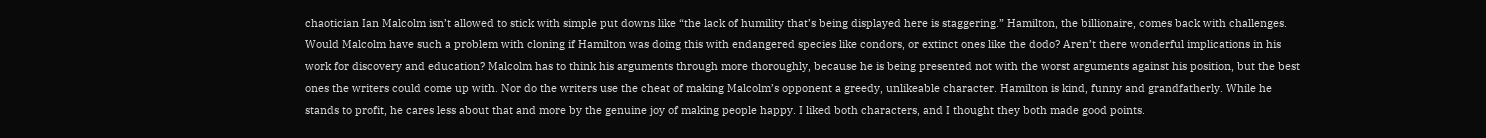chaotician Ian Malcolm isn’t allowed to stick with simple put downs like “the lack of humility that’s being displayed here is staggering.” Hamilton, the billionaire, comes back with challenges. Would Malcolm have such a problem with cloning if Hamilton was doing this with endangered species like condors, or extinct ones like the dodo? Aren’t there wonderful implications in his work for discovery and education? Malcolm has to think his arguments through more thoroughly, because he is being presented not with the worst arguments against his position, but the best ones the writers could come up with. Nor do the writers use the cheat of making Malcolm’s opponent a greedy, unlikeable character. Hamilton is kind, funny and grandfatherly. While he stands to profit, he cares less about that and more by the genuine joy of making people happy. I liked both characters, and I thought they both made good points.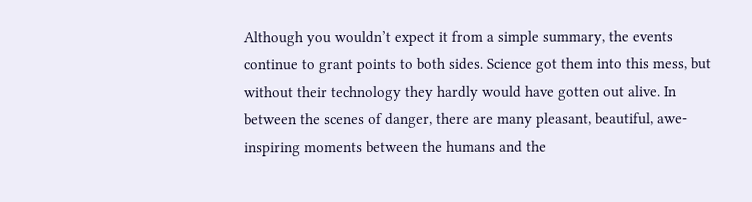Although you wouldn’t expect it from a simple summary, the events continue to grant points to both sides. Science got them into this mess, but without their technology they hardly would have gotten out alive. In between the scenes of danger, there are many pleasant, beautiful, awe-inspiring moments between the humans and the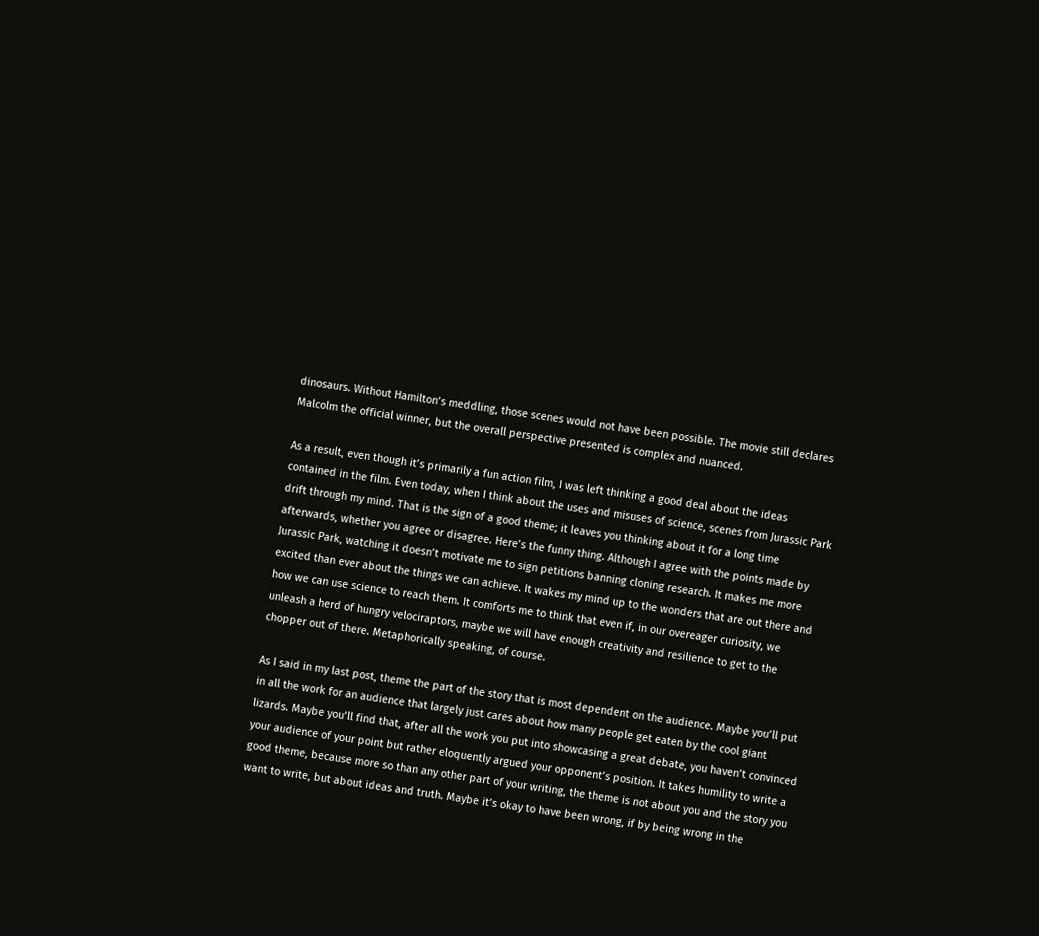dinosaurs. Without Hamilton’s meddling, those scenes would not have been possible. The movie still declares Malcolm the official winner, but the overall perspective presented is complex and nuanced.

As a result, even though it’s primarily a fun action film, I was left thinking a good deal about the ideas contained in the film. Even today, when I think about the uses and misuses of science, scenes from Jurassic Park drift through my mind. That is the sign of a good theme; it leaves you thinking about it for a long time afterwards, whether you agree or disagree. Here’s the funny thing. Although I agree with the points made by Jurassic Park, watching it doesn’t motivate me to sign petitions banning cloning research. It makes me more excited than ever about the things we can achieve. It wakes my mind up to the wonders that are out there and how we can use science to reach them. It comforts me to think that even if, in our overeager curiosity, we unleash a herd of hungry velociraptors, maybe we will have enough creativity and resilience to get to the chopper out of there. Metaphorically speaking, of course.

As I said in my last post, theme the part of the story that is most dependent on the audience. Maybe you’ll put in all the work for an audience that largely just cares about how many people get eaten by the cool giant lizards. Maybe you’ll find that, after all the work you put into showcasing a great debate, you haven’t convinced your audience of your point but rather eloquently argued your opponent’s position. It takes humility to write a good theme, because more so than any other part of your writing, the theme is not about you and the story you want to write, but about ideas and truth. Maybe it’s okay to have been wrong, if by being wrong in the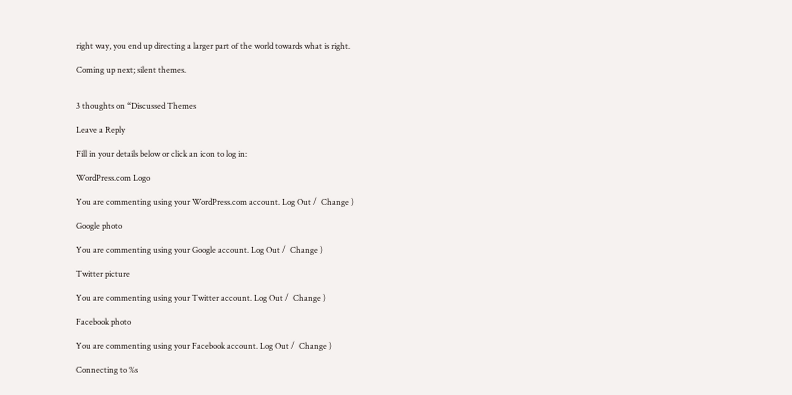right way, you end up directing a larger part of the world towards what is right.

Coming up next; silent themes.


3 thoughts on “Discussed Themes

Leave a Reply

Fill in your details below or click an icon to log in:

WordPress.com Logo

You are commenting using your WordPress.com account. Log Out /  Change )

Google photo

You are commenting using your Google account. Log Out /  Change )

Twitter picture

You are commenting using your Twitter account. Log Out /  Change )

Facebook photo

You are commenting using your Facebook account. Log Out /  Change )

Connecting to %s